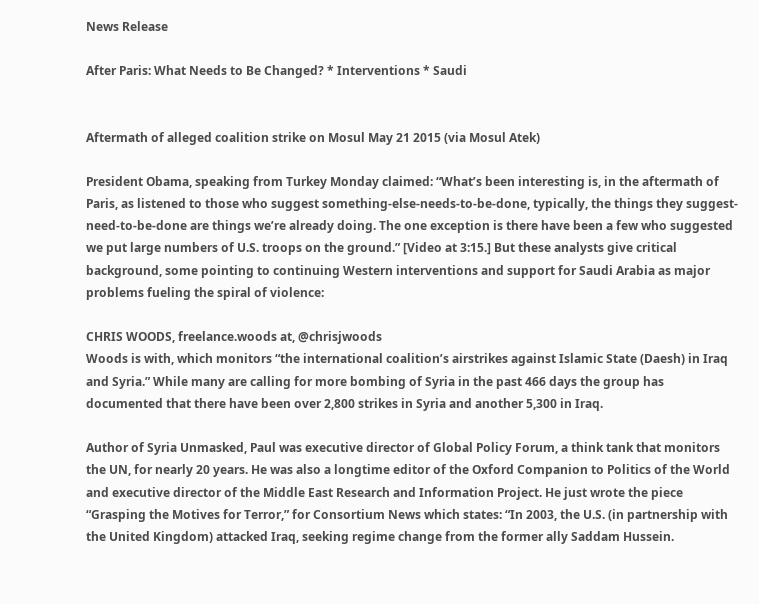News Release

After Paris: What Needs to Be Changed? * Interventions * Saudi


Aftermath of alleged coalition strike on Mosul May 21 2015 (via Mosul Atek)

President Obama, speaking from Turkey Monday claimed: “What’s been interesting is, in the aftermath of Paris, as listened to those who suggest something-else-needs-to-be-done, typically, the things they suggest-need-to-be-done are things we’re already doing. The one exception is there have been a few who suggested we put large numbers of U.S. troops on the ground.” [Video at 3:15.] But these analysts give critical background, some pointing to continuing Western interventions and support for Saudi Arabia as major problems fueling the spiral of violence:

CHRIS WOODS, freelance.woods at, @chrisjwoods
Woods is with, which monitors “the international coalition’s airstrikes against Islamic State (Daesh) in Iraq and Syria.” While many are calling for more bombing of Syria in the past 466 days the group has documented that there have been over 2,800 strikes in Syria and another 5,300 in Iraq.

Author of Syria Unmasked, Paul was executive director of Global Policy Forum, a think tank that monitors the UN, for nearly 20 years. He was also a longtime editor of the Oxford Companion to Politics of the World and executive director of the Middle East Research and Information Project. He just wrote the piece “Grasping the Motives for Terror,” for Consortium News which states: “In 2003, the U.S. (in partnership with the United Kingdom) attacked Iraq, seeking regime change from the former ally Saddam Hussein.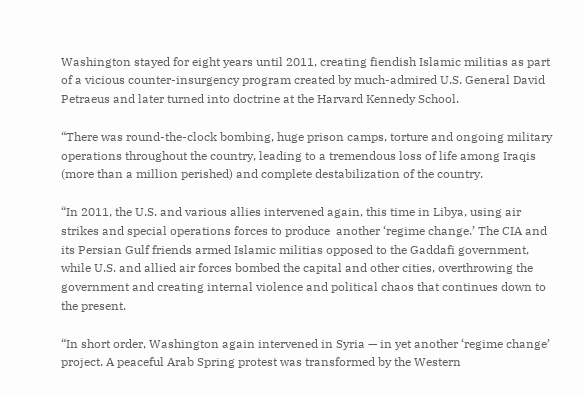Washington stayed for eight years until 2011, creating fiendish Islamic militias as part of a vicious counter-insurgency program created by much-admired U.S. General David Petraeus and later turned into doctrine at the Harvard Kennedy School.

“There was round-the-clock bombing, huge prison camps, torture and ongoing military operations throughout the country, leading to a tremendous loss of life among Iraqis (more than a million perished) and complete destabilization of the country.

“In 2011, the U.S. and various allies intervened again, this time in Libya, using air strikes and special operations forces to produce  another ‘regime change.’ The CIA and its Persian Gulf friends armed Islamic militias opposed to the Gaddafi government, while U.S. and allied air forces bombed the capital and other cities, overthrowing the government and creating internal violence and political chaos that continues down to the present.

“In short order, Washington again intervened in Syria — in yet another ‘regime change’ project. A peaceful Arab Spring protest was transformed by the Western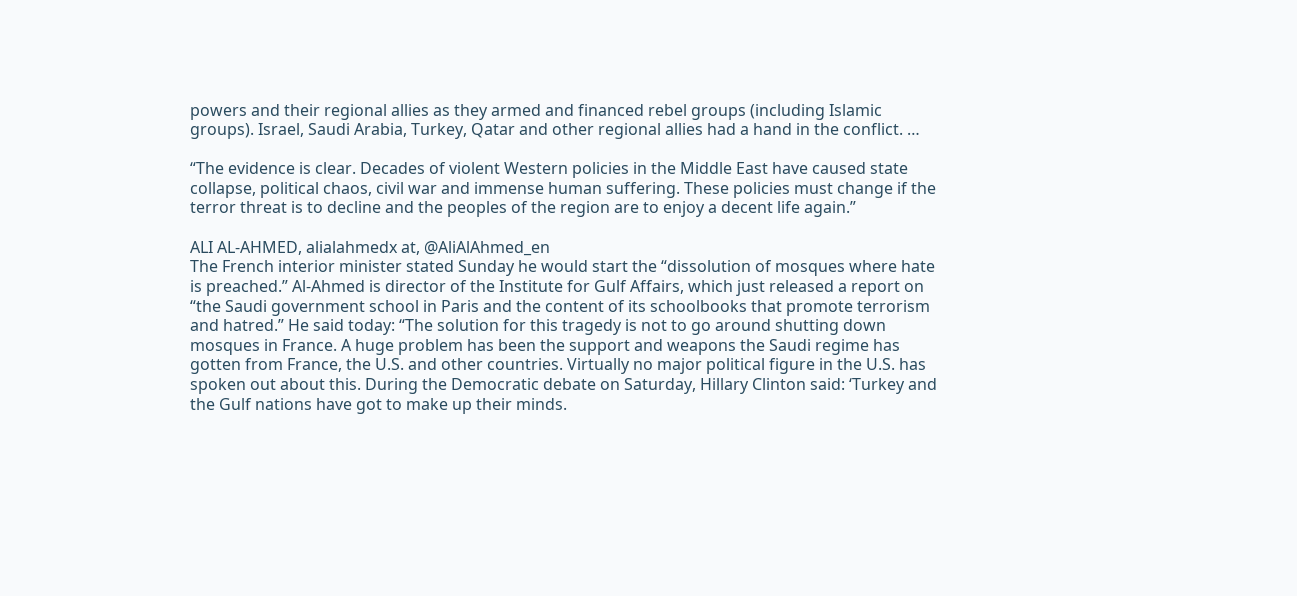powers and their regional allies as they armed and financed rebel groups (including Islamic groups). Israel, Saudi Arabia, Turkey, Qatar and other regional allies had a hand in the conflict. …

“The evidence is clear. Decades of violent Western policies in the Middle East have caused state collapse, political chaos, civil war and immense human suffering. These policies must change if the terror threat is to decline and the peoples of the region are to enjoy a decent life again.”

ALI AL-AHMED, alialahmedx at, @AliAlAhmed_en
The French interior minister stated Sunday he would start the “dissolution of mosques where hate is preached.” Al-Ahmed is director of the Institute for Gulf Affairs, which just released a report on “the Saudi government school in Paris and the content of its schoolbooks that promote terrorism and hatred.” He said today: “The solution for this tragedy is not to go around shutting down mosques in France. A huge problem has been the support and weapons the Saudi regime has gotten from France, the U.S. and other countries. Virtually no major political figure in the U.S. has spoken out about this. During the Democratic debate on Saturday, Hillary Clinton said: ‘Turkey and the Gulf nations have got to make up their minds.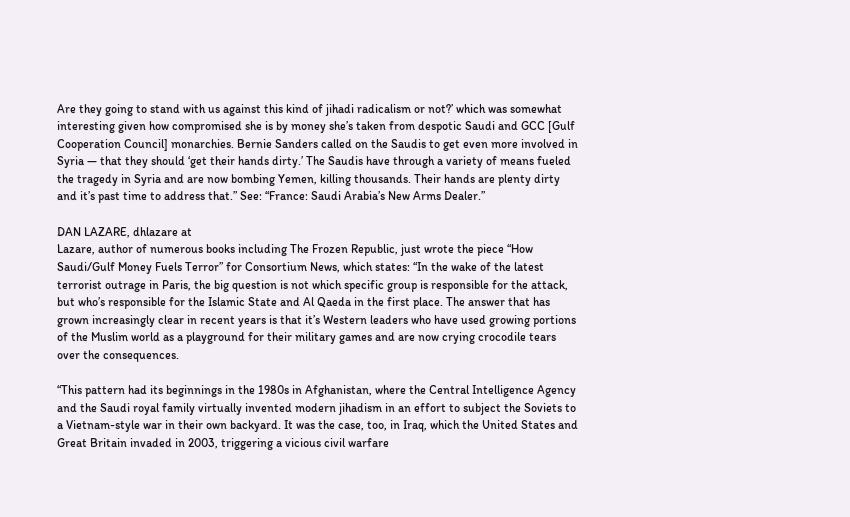Are they going to stand with us against this kind of jihadi radicalism or not?’ which was somewhat interesting given how compromised she is by money she’s taken from despotic Saudi and GCC [Gulf Cooperation Council] monarchies. Bernie Sanders called on the Saudis to get even more involved in Syria — that they should ‘get their hands dirty.’ The Saudis have through a variety of means fueled the tragedy in Syria and are now bombing Yemen, killing thousands. Their hands are plenty dirty and it’s past time to address that.” See: “France: Saudi Arabia’s New Arms Dealer.”

DAN LAZARE, dhlazare at
Lazare, author of numerous books including The Frozen Republic, just wrote the piece “How Saudi/Gulf Money Fuels Terror” for Consortium News, which states: “In the wake of the latest terrorist outrage in Paris, the big question is not which specific group is responsible for the attack, but who’s responsible for the Islamic State and Al Qaeda in the first place. The answer that has grown increasingly clear in recent years is that it’s Western leaders who have used growing portions of the Muslim world as a playground for their military games and are now crying crocodile tears over the consequences.

“This pattern had its beginnings in the 1980s in Afghanistan, where the Central Intelligence Agency and the Saudi royal family virtually invented modern jihadism in an effort to subject the Soviets to a Vietnam-style war in their own backyard. It was the case, too, in Iraq, which the United States and Great Britain invaded in 2003, triggering a vicious civil warfare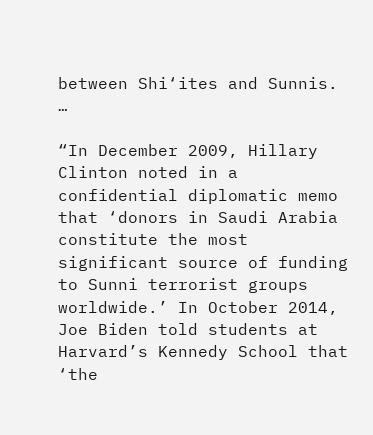between Shi‘ites and Sunnis. …

“In December 2009, Hillary Clinton noted in a confidential diplomatic memo that ‘donors in Saudi Arabia constitute the most significant source of funding to Sunni terrorist groups worldwide.’ In October 2014, Joe Biden told students at Harvard’s Kennedy School that ‘the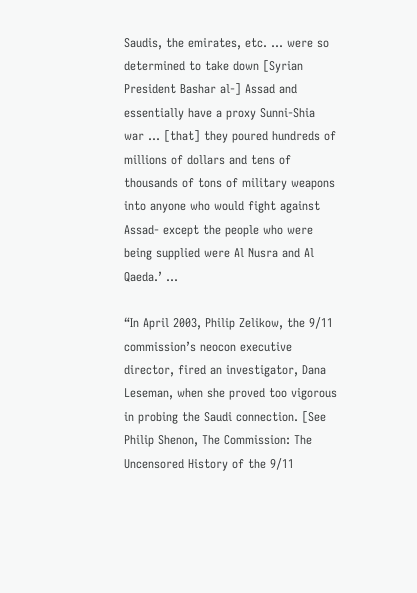Saudis, the emirates, etc. … were so determined to take down [Syrian President Bashar al-] Assad and essentially have a proxy Sunni-Shia war … [that] they poured hundreds of millions of dollars and tens of thousands of tons of military weapons into anyone who would fight against Assad- except the people who were being supplied were Al Nusra and Al Qaeda.’ …

“In April 2003, Philip Zelikow, the 9/11 commission’s neocon executive director, fired an investigator, Dana Leseman, when she proved too vigorous in probing the Saudi connection. [See Philip Shenon, The Commission: The Uncensored History of the 9/11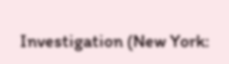Investigation (New York: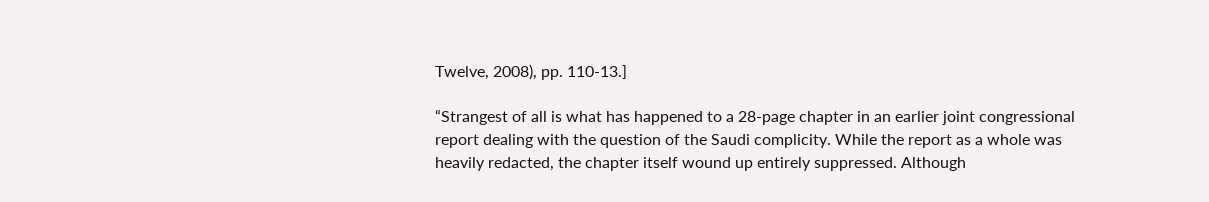Twelve, 2008), pp. 110-13.]

“Strangest of all is what has happened to a 28-page chapter in an earlier joint congressional report dealing with the question of the Saudi complicity. While the report as a whole was heavily redacted, the chapter itself wound up entirely suppressed. Although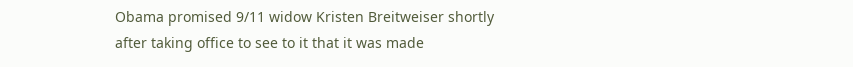Obama promised 9/11 widow Kristen Breitweiser shortly after taking office to see to it that it was made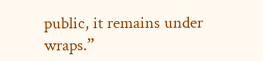public, it remains under wraps.”